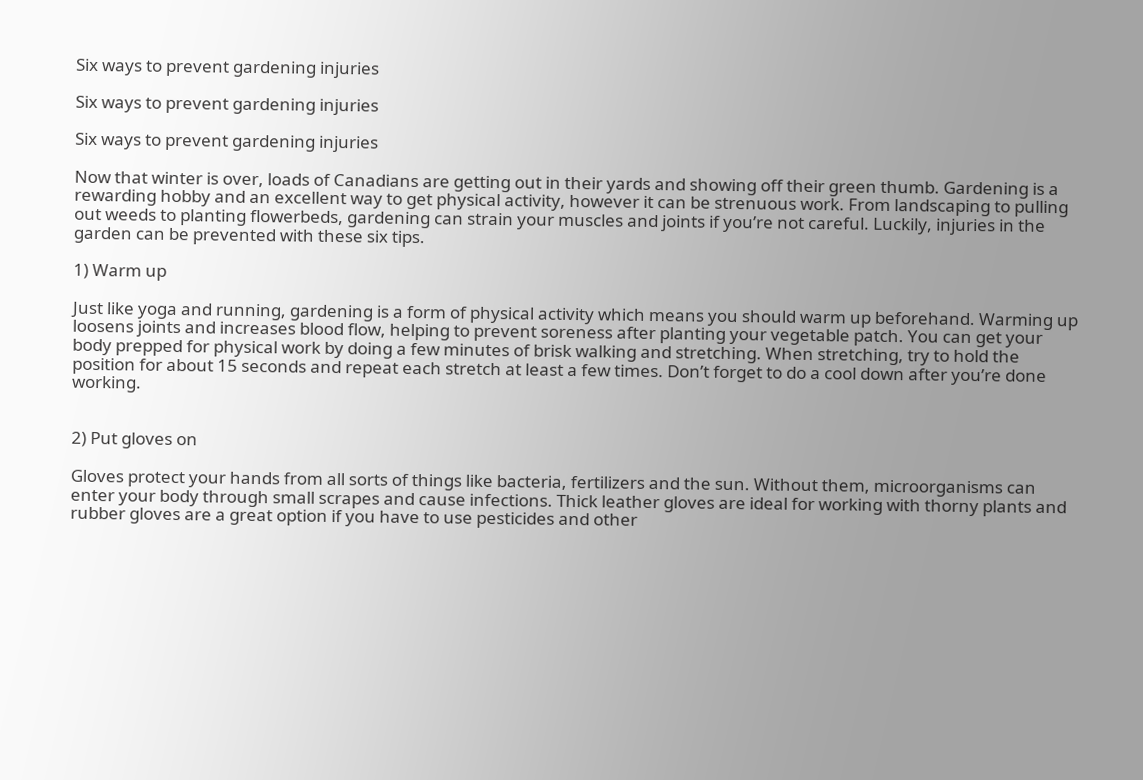Six ways to prevent gardening injuries

Six ways to prevent gardening injuries

Six ways to prevent gardening injuries

Now that winter is over, loads of Canadians are getting out in their yards and showing off their green thumb. Gardening is a rewarding hobby and an excellent way to get physical activity, however it can be strenuous work. From landscaping to pulling out weeds to planting flowerbeds, gardening can strain your muscles and joints if you’re not careful. Luckily, injuries in the garden can be prevented with these six tips.

1) Warm up

Just like yoga and running, gardening is a form of physical activity which means you should warm up beforehand. Warming up loosens joints and increases blood flow, helping to prevent soreness after planting your vegetable patch. You can get your body prepped for physical work by doing a few minutes of brisk walking and stretching. When stretching, try to hold the position for about 15 seconds and repeat each stretch at least a few times. Don’t forget to do a cool down after you’re done working.


2) Put gloves on

Gloves protect your hands from all sorts of things like bacteria, fertilizers and the sun. Without them, microorganisms can enter your body through small scrapes and cause infections. Thick leather gloves are ideal for working with thorny plants and rubber gloves are a great option if you have to use pesticides and other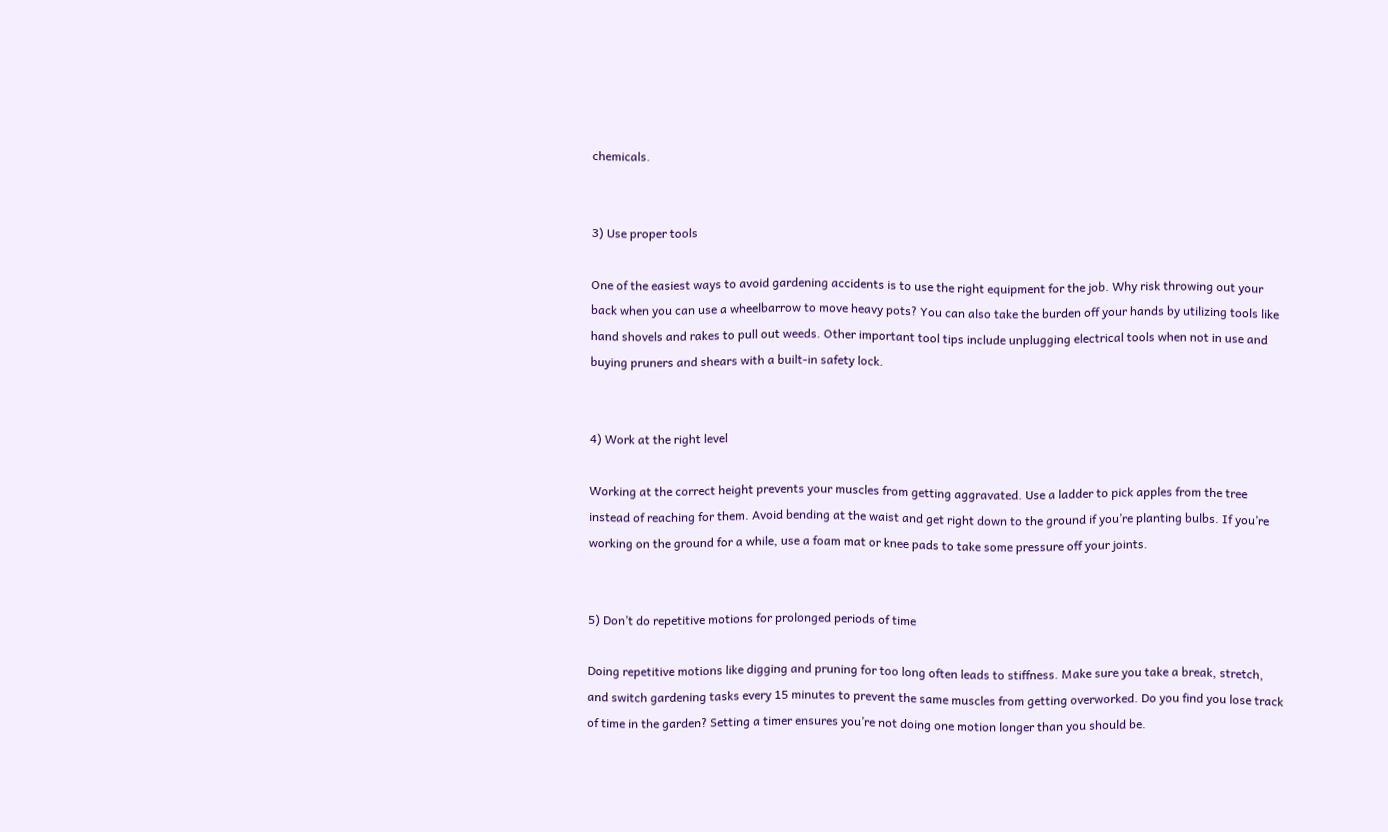chemicals.


3) Use proper tools

One of the easiest ways to avoid gardening accidents is to use the right equipment for the job. Why risk throwing out your back when you can use a wheelbarrow to move heavy pots? You can also take the burden off your hands by utilizing tools like hand shovels and rakes to pull out weeds. Other important tool tips include unplugging electrical tools when not in use and buying pruners and shears with a built-in safety lock.


4) Work at the right level

Working at the correct height prevents your muscles from getting aggravated. Use a ladder to pick apples from the tree instead of reaching for them. Avoid bending at the waist and get right down to the ground if you’re planting bulbs. If you’re working on the ground for a while, use a foam mat or knee pads to take some pressure off your joints.


5) Don’t do repetitive motions for prolonged periods of time

Doing repetitive motions like digging and pruning for too long often leads to stiffness. Make sure you take a break, stretch, and switch gardening tasks every 15 minutes to prevent the same muscles from getting overworked. Do you find you lose track of time in the garden? Setting a timer ensures you’re not doing one motion longer than you should be.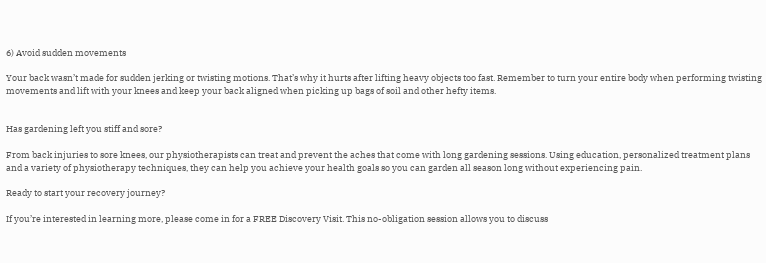6) Avoid sudden movements

Your back wasn’t made for sudden jerking or twisting motions. That’s why it hurts after lifting heavy objects too fast. Remember to turn your entire body when performing twisting movements and lift with your knees and keep your back aligned when picking up bags of soil and other hefty items.


Has gardening left you stiff and sore?

From back injuries to sore knees, our physiotherapists can treat and prevent the aches that come with long gardening sessions. Using education, personalized treatment plans and a variety of physiotherapy techniques, they can help you achieve your health goals so you can garden all season long without experiencing pain.

Ready to start your recovery journey?

If you’re interested in learning more, please come in for a FREE Discovery Visit. This no-obligation session allows you to discuss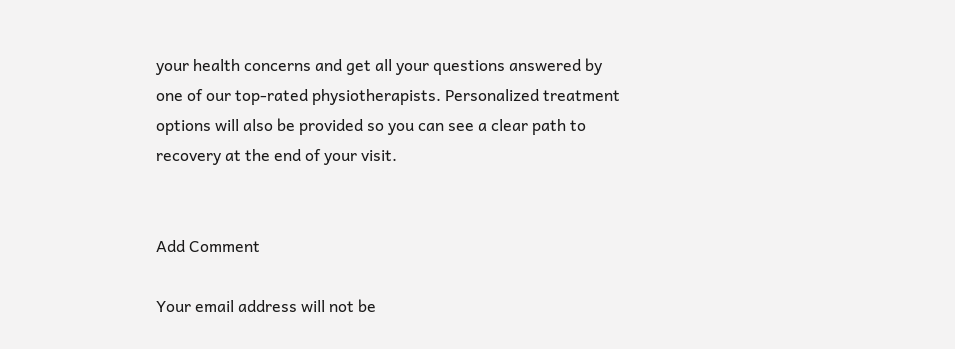your health concerns and get all your questions answered by one of our top-rated physiotherapists. Personalized treatment options will also be provided so you can see a clear path to recovery at the end of your visit.


Add Comment

Your email address will not be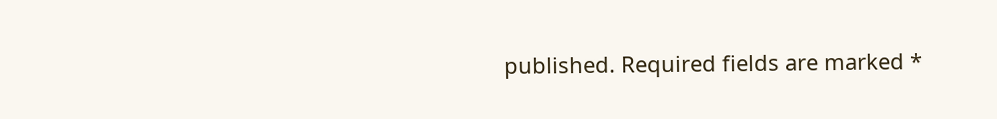published. Required fields are marked *